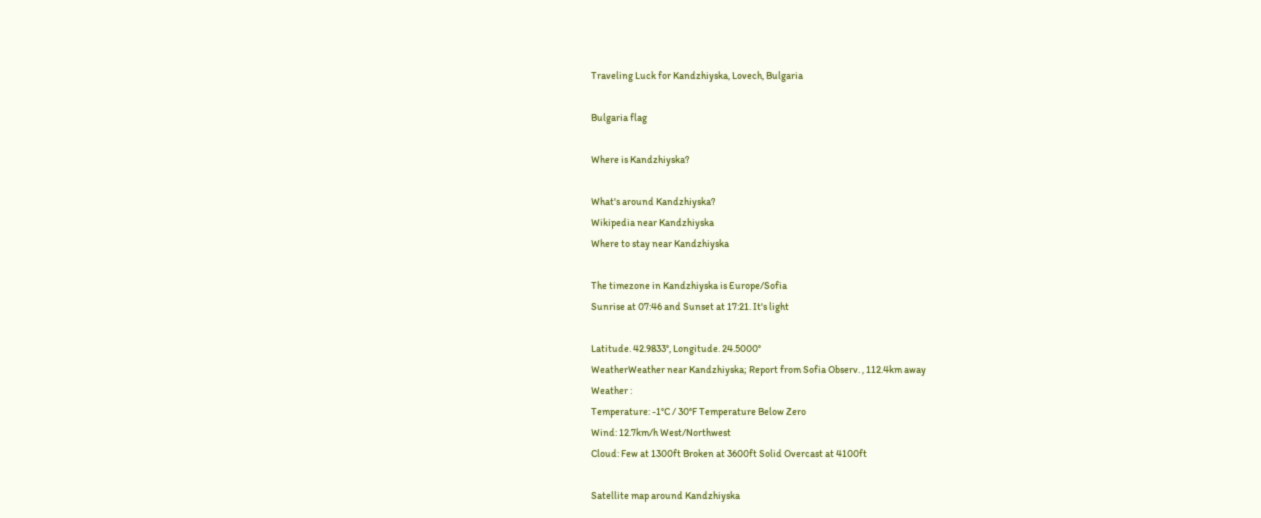Traveling Luck for Kandzhiyska, Lovech, Bulgaria

Bulgaria flag

Where is Kandzhiyska?

What's around Kandzhiyska?
Wikipedia near Kandzhiyska
Where to stay near Kandzhiyska

The timezone in Kandzhiyska is Europe/Sofia
Sunrise at 07:46 and Sunset at 17:21. It's light

Latitude. 42.9833°, Longitude. 24.5000°
WeatherWeather near Kandzhiyska; Report from Sofia Observ. , 112.4km away
Weather :
Temperature: -1°C / 30°F Temperature Below Zero
Wind: 12.7km/h West/Northwest
Cloud: Few at 1300ft Broken at 3600ft Solid Overcast at 4100ft

Satellite map around Kandzhiyska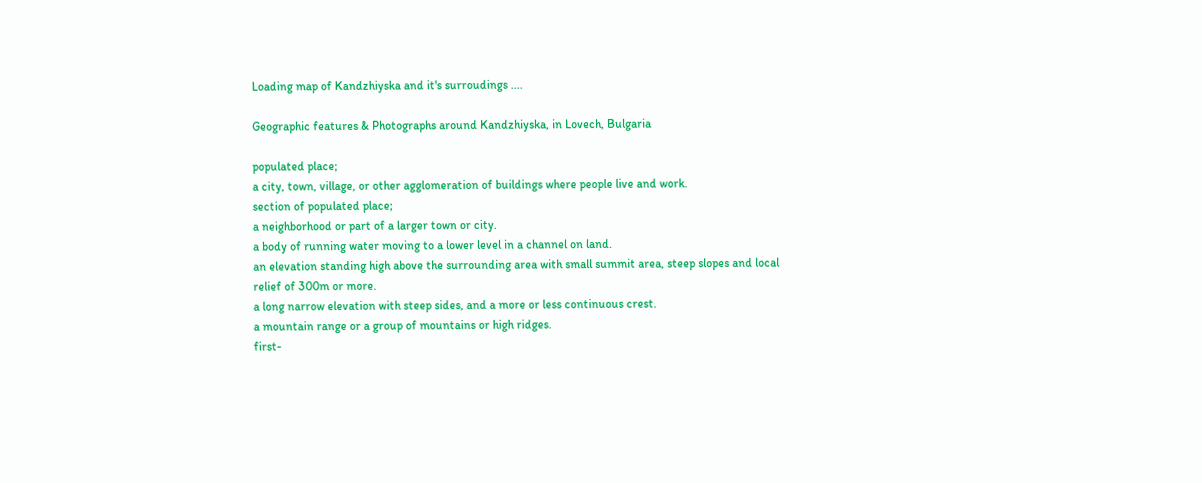Loading map of Kandzhiyska and it's surroudings ....

Geographic features & Photographs around Kandzhiyska, in Lovech, Bulgaria

populated place;
a city, town, village, or other agglomeration of buildings where people live and work.
section of populated place;
a neighborhood or part of a larger town or city.
a body of running water moving to a lower level in a channel on land.
an elevation standing high above the surrounding area with small summit area, steep slopes and local relief of 300m or more.
a long narrow elevation with steep sides, and a more or less continuous crest.
a mountain range or a group of mountains or high ridges.
first-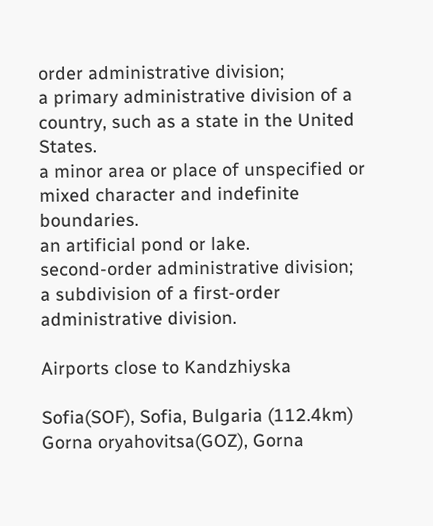order administrative division;
a primary administrative division of a country, such as a state in the United States.
a minor area or place of unspecified or mixed character and indefinite boundaries.
an artificial pond or lake.
second-order administrative division;
a subdivision of a first-order administrative division.

Airports close to Kandzhiyska

Sofia(SOF), Sofia, Bulgaria (112.4km)
Gorna oryahovitsa(GOZ), Gorna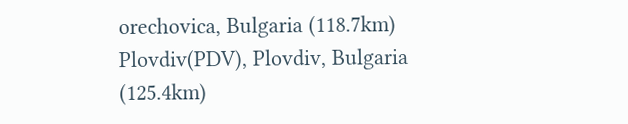orechovica, Bulgaria (118.7km)
Plovdiv(PDV), Plovdiv, Bulgaria (125.4km)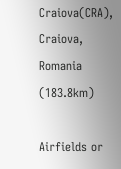Craiova(CRA), Craiova, Romania (183.8km)

Airfields or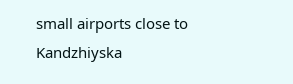small airports close to Kandzhiyska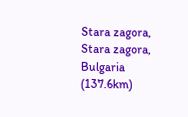Stara zagora, Stara zagora, Bulgaria (137.6km)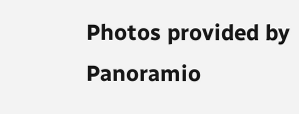Photos provided by Panoramio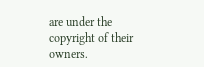are under the copyright of their owners.